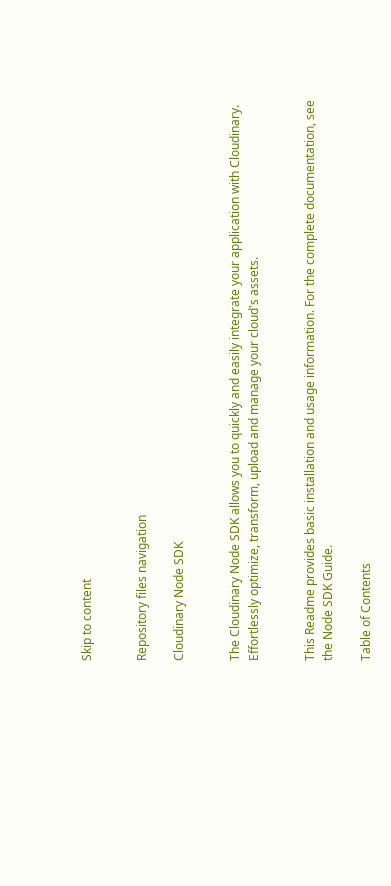Skip to content


Repository files navigation

Cloudinary Node SDK


The Cloudinary Node SDK allows you to quickly and easily integrate your application with Cloudinary. Effortlessly optimize, transform, upload and manage your cloud's assets.


This Readme provides basic installation and usage information. For the complete documentation, see the Node SDK Guide.

Table of Contents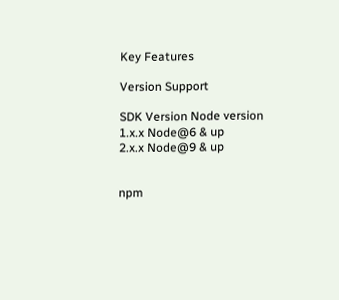Key Features

Version Support

SDK Version Node version
1.x.x Node@6 & up
2.x.x Node@9 & up


npm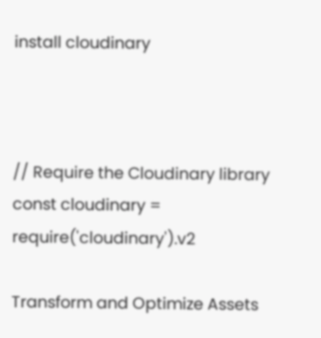install cloudinary



// Require the Cloudinary library
const cloudinary = require('cloudinary').v2

Transform and Optimize Assets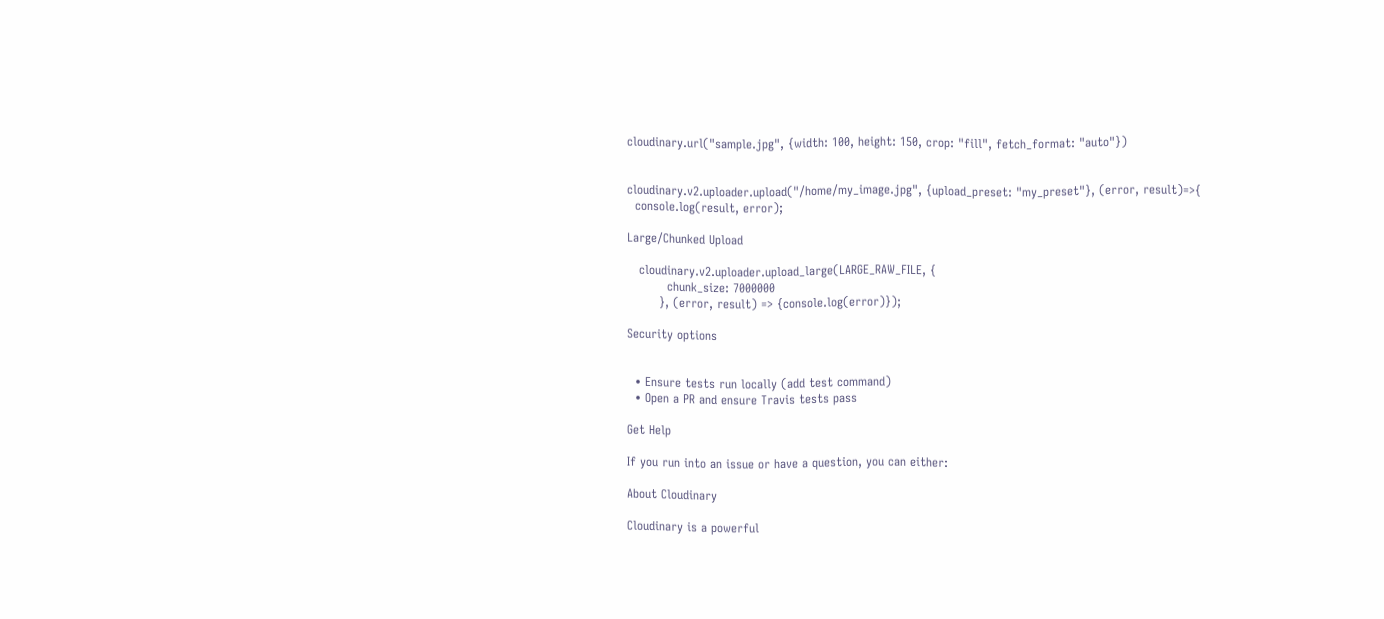cloudinary.url("sample.jpg", {width: 100, height: 150, crop: "fill", fetch_format: "auto"})


cloudinary.v2.uploader.upload("/home/my_image.jpg", {upload_preset: "my_preset"}, (error, result)=>{
  console.log(result, error);

Large/Chunked Upload

   cloudinary.v2.uploader.upload_large(LARGE_RAW_FILE, {
          chunk_size: 7000000
        }, (error, result) => {console.log(error)});

Security options


  • Ensure tests run locally (add test command)
  • Open a PR and ensure Travis tests pass

Get Help

If you run into an issue or have a question, you can either:

About Cloudinary

Cloudinary is a powerful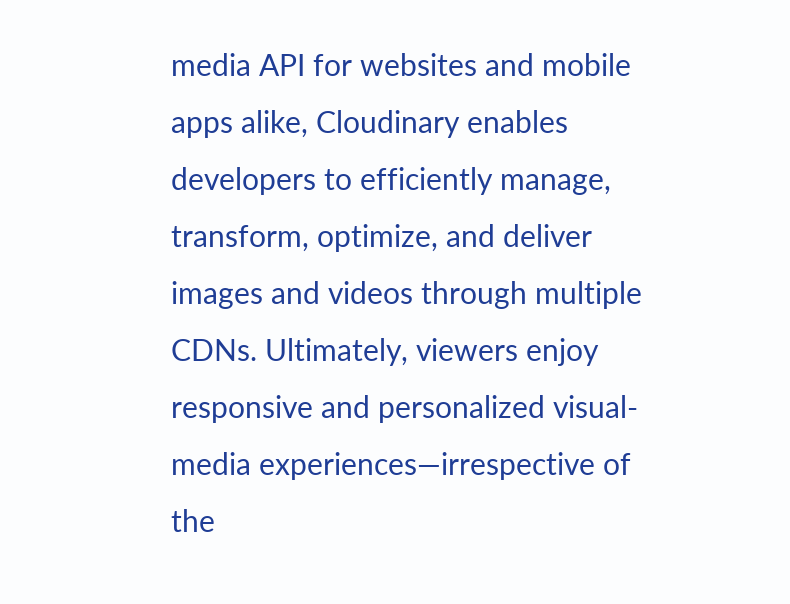media API for websites and mobile apps alike, Cloudinary enables developers to efficiently manage, transform, optimize, and deliver images and videos through multiple CDNs. Ultimately, viewers enjoy responsive and personalized visual-media experiences—irrespective of the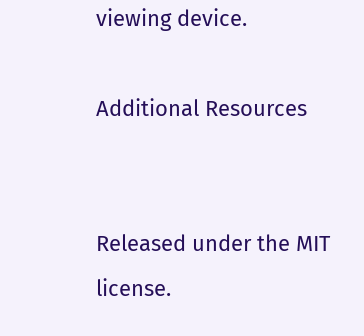viewing device.

Additional Resources


Released under the MIT license.